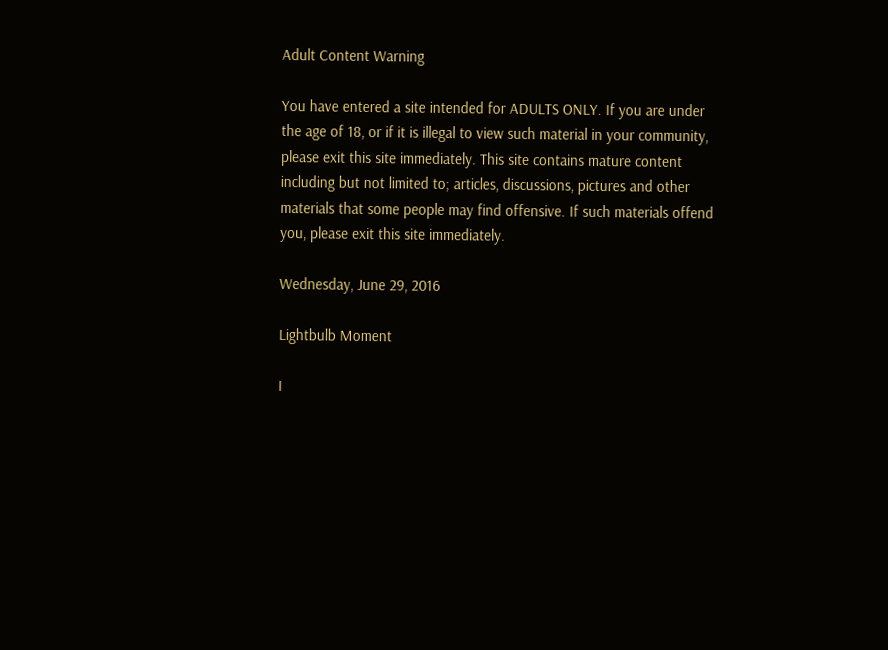Adult Content Warning

You have entered a site intended for ADULTS ONLY. If you are under the age of 18, or if it is illegal to view such material in your community, please exit this site immediately. This site contains mature content including but not limited to; articles, discussions, pictures and other materials that some people may find offensive. If such materials offend you, please exit this site immediately.

Wednesday, June 29, 2016

Lightbulb Moment

I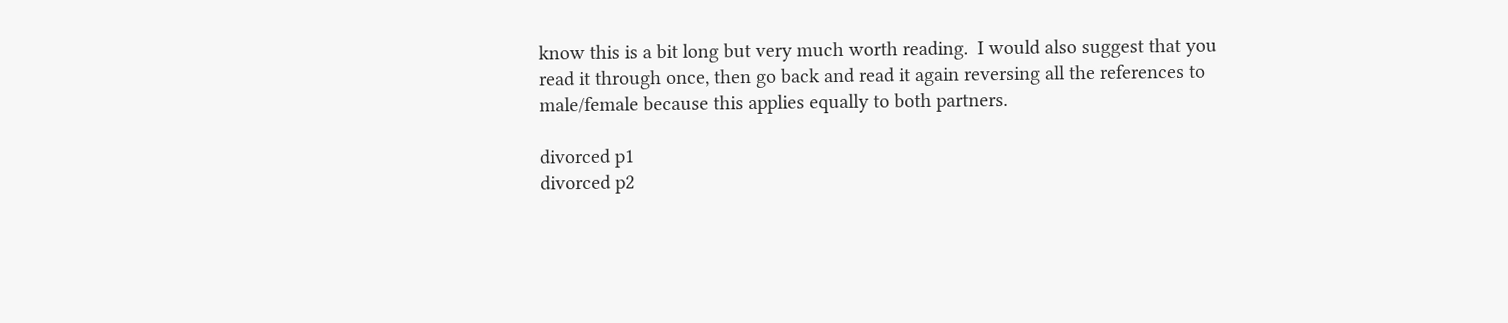know this is a bit long but very much worth reading.  I would also suggest that you read it through once, then go back and read it again reversing all the references to male/female because this applies equally to both partners.

divorced p1
divorced p2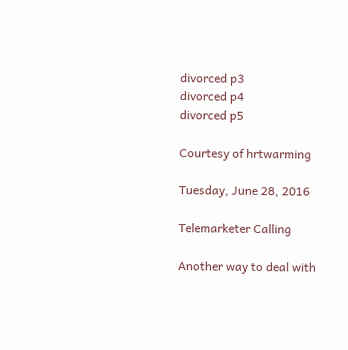divorced p3
divorced p4
divorced p5

Courtesy of hrtwarming

Tuesday, June 28, 2016

Telemarketer Calling

Another way to deal with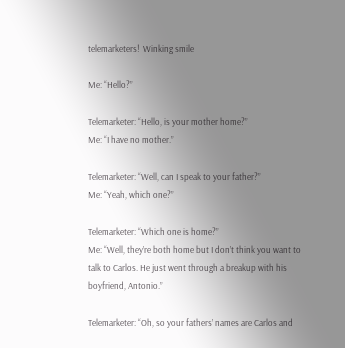telemarketers!  Winking smile

Me: “Hello?”

Telemarketer: “Hello, is your mother home?”
Me: “I have no mother.”

Telemarketer: “Well, can I speak to your father?”
Me: “Yeah, which one?”

Telemarketer: “Which one is home?”
Me: “Well, they’re both home but I don’t think you want to talk to Carlos. He just went through a breakup with his boyfriend, Antonio.”

Telemarketer: “Oh, so your fathers’ names are Carlos and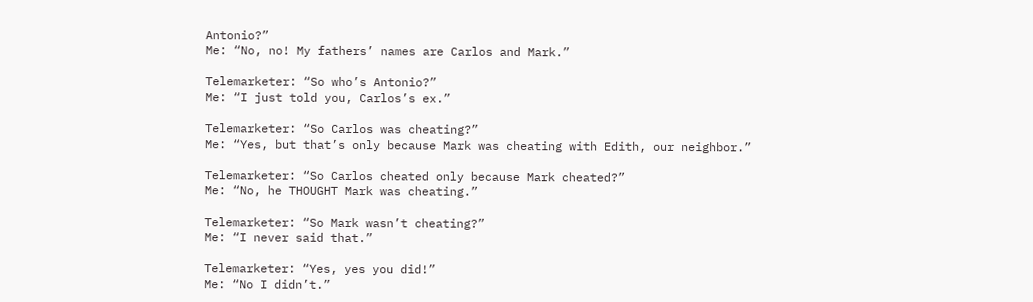Antonio?”
Me: “No, no! My fathers’ names are Carlos and Mark.”

Telemarketer: “So who’s Antonio?”
Me: “I just told you, Carlos’s ex.”

Telemarketer: “So Carlos was cheating?”
Me: “Yes, but that’s only because Mark was cheating with Edith, our neighbor.”

Telemarketer: “So Carlos cheated only because Mark cheated?”
Me: “No, he THOUGHT Mark was cheating.”

Telemarketer: “So Mark wasn’t cheating?”
Me: “I never said that.”

Telemarketer: “Yes, yes you did!”
Me: “No I didn’t.”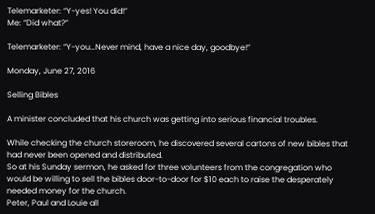Telemarketer: “Y-yes! You did!”
Me: “Did what?”

Telemarketer: “Y-you…Never mind, have a nice day, goodbye!”

Monday, June 27, 2016

Selling Bibles

A minister concluded that his church was getting into serious financial troubles.

While checking the church storeroom, he discovered several cartons of new bibles that had never been opened and distributed.
So at his Sunday sermon, he asked for three volunteers from the congregation who would be willing to sell the bibles door-to-door for $10 each to raise the desperately needed money for the church.
Peter, Paul and Louie all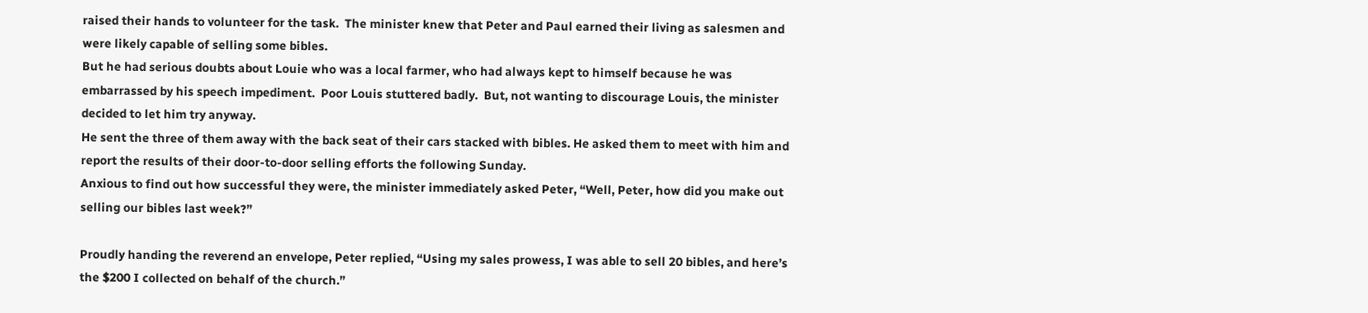raised their hands to volunteer for the task.  The minister knew that Peter and Paul earned their living as salesmen and were likely capable of selling some bibles.
But he had serious doubts about Louie who was a local farmer, who had always kept to himself because he was embarrassed by his speech impediment.  Poor Louis stuttered badly.  But, not wanting to discourage Louis, the minister decided to let him try anyway.
He sent the three of them away with the back seat of their cars stacked with bibles. He asked them to meet with him and report the results of their door-to-door selling efforts the following Sunday.
Anxious to find out how successful they were, the minister immediately asked Peter, “Well, Peter, how did you make out selling our bibles last week?”

Proudly handing the reverend an envelope, Peter replied, “Using my sales prowess, I was able to sell 20 bibles, and here’s the $200 I collected on behalf of the church.”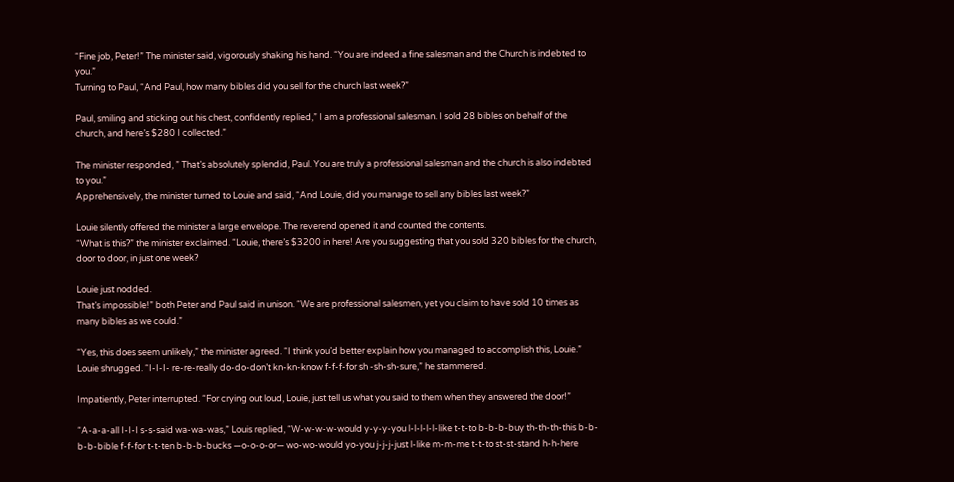“Fine job, Peter!” The minister said, vigorously shaking his hand. “You are indeed a fine salesman and the Church is indebted to you.”
Turning to Paul, “And Paul, how many bibles did you sell for the church last week?”

Paul, smiling and sticking out his chest, confidently replied,” I am a professional salesman. I sold 28 bibles on behalf of the church, and here’s $280 I collected.”

The minister responded, ” That’s absolutely splendid, Paul. You are truly a professional salesman and the church is also indebted to you.”
Apprehensively, the minister turned to Louie and said, “And Louie, did you manage to sell any bibles last week?”

Louie silently offered the minister a large envelope. The reverend opened it and counted the contents.
“What is this?” the minister exclaimed. “Louie, there’s $3200 in here! Are you suggesting that you sold 320 bibles for the church, door to door, in just one week?

Louie just nodded.
That’s impossible!” both Peter and Paul said in unison. “We are professional salesmen, yet you claim to have sold 10 times as many bibles as we could.”

“Yes, this does seem unlikely,” the minister agreed. “I think you’d better explain how you managed to accomplish this, Louie.”
Louie shrugged. “I-I-I- re-re-really do-do-don’t kn-kn-know f-f-f-for sh -sh-sh-sure,” he stammered.

Impatiently, Peter interrupted. “For crying out loud, Louie, just tell us what you said to them when they answered the door!”

“A-a-a-all I-I-I s-s-said wa-wa-was,” Louis replied, “W-w-w-w-would y-y-y-you l-l-l-l-l-like t-t-to b-b-b-buy th-th-th-this b-b-b-b-bible f-f-for t-t-ten b-b-b-bucks —o-o-o-or— wo-wo-would yo-you j-j-j-just l-like m-m-me t-t-to st-st-stand h-h-here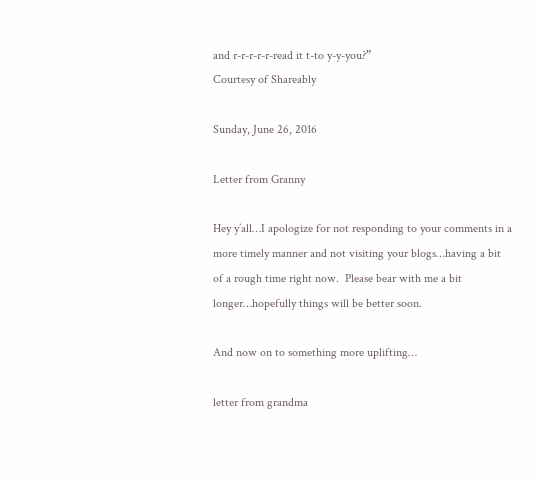and r-r-r-r-r-read it t-to y-y-you?”
Courtesy of Shareably

Sunday, June 26, 2016

Letter from Granny

Hey y’all…I apologize for not responding to your comments in a more timely manner and not visiting your blogs…having a bit of a rough time right now.  Please bear with me a bit longer…hopefully things will be better soon.

And now on to something more uplifting…

letter from grandma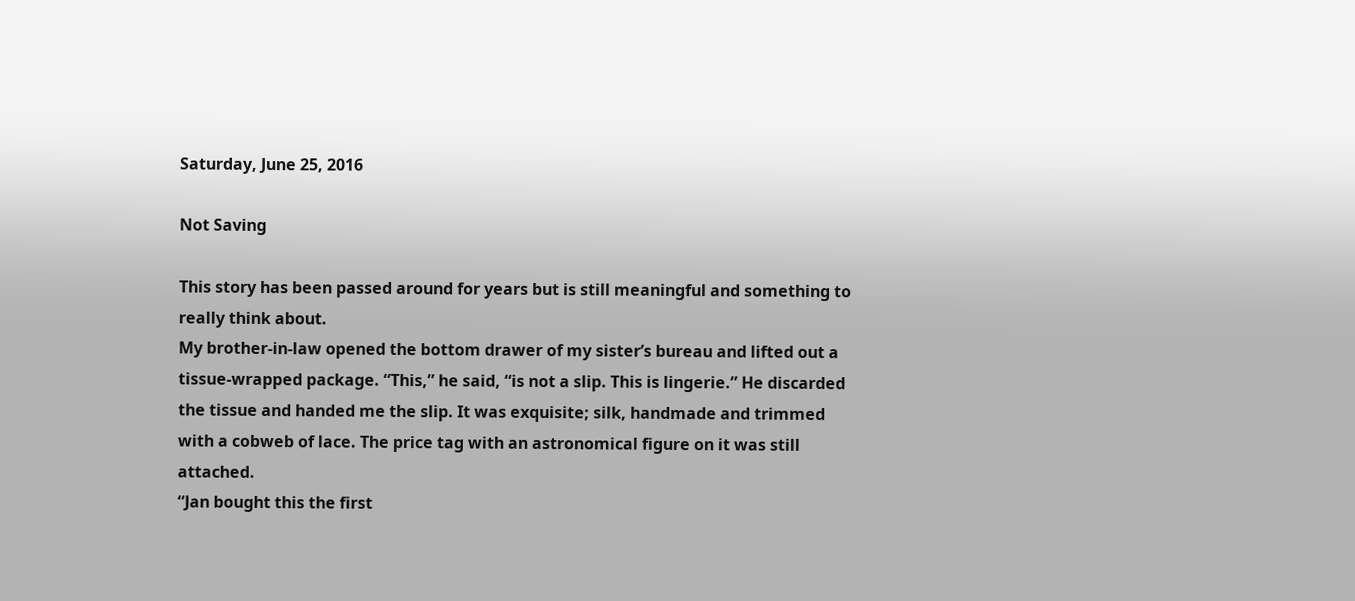Saturday, June 25, 2016

Not Saving

This story has been passed around for years but is still meaningful and something to really think about.
My brother-in-law opened the bottom drawer of my sister’s bureau and lifted out a tissue-wrapped package. “This,” he said, “is not a slip. This is lingerie.” He discarded the tissue and handed me the slip. It was exquisite; silk, handmade and trimmed with a cobweb of lace. The price tag with an astronomical figure on it was still attached.
“Jan bought this the first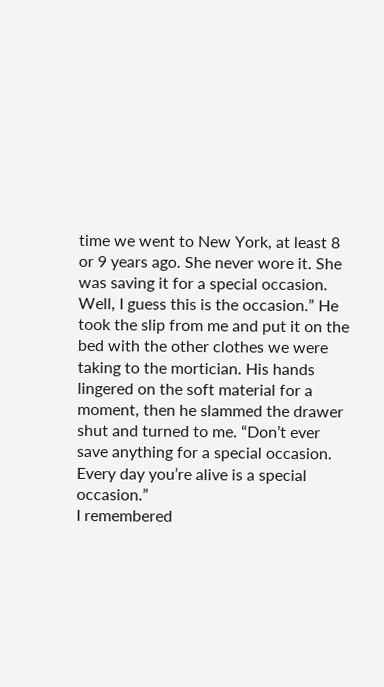time we went to New York, at least 8 or 9 years ago. She never wore it. She was saving it for a special occasion. Well, I guess this is the occasion.” He took the slip from me and put it on the bed with the other clothes we were taking to the mortician. His hands lingered on the soft material for a moment, then he slammed the drawer shut and turned to me. “Don’t ever save anything for a special occasion. Every day you’re alive is a special occasion.”
I remembered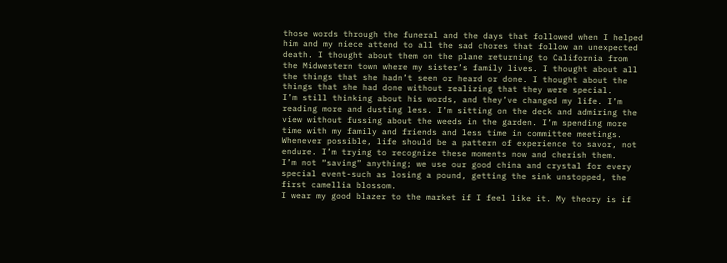those words through the funeral and the days that followed when I helped him and my niece attend to all the sad chores that follow an unexpected death. I thought about them on the plane returning to California from the Midwestern town where my sister’s family lives. I thought about all the things that she hadn’t seen or heard or done. I thought about the things that she had done without realizing that they were special.
I’m still thinking about his words, and they’ve changed my life. I’m reading more and dusting less. I’m sitting on the deck and admiring the view without fussing about the weeds in the garden. I’m spending more time with my family and friends and less time in committee meetings. Whenever possible, life should be a pattern of experience to savor, not endure. I’m trying to recognize these moments now and cherish them.
I’m not “saving” anything; we use our good china and crystal for every special event-such as losing a pound, getting the sink unstopped, the first camellia blossom.
I wear my good blazer to the market if I feel like it. My theory is if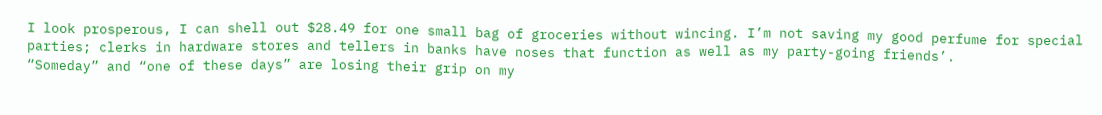I look prosperous, I can shell out $28.49 for one small bag of groceries without wincing. I’m not saving my good perfume for special parties; clerks in hardware stores and tellers in banks have noses that function as well as my party-going friends’.
“Someday” and “one of these days” are losing their grip on my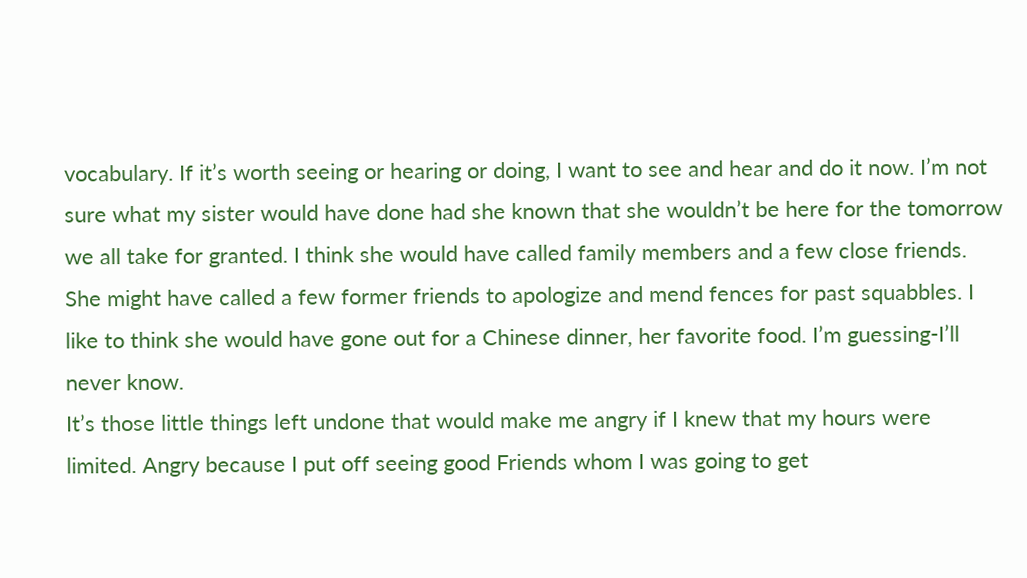vocabulary. If it’s worth seeing or hearing or doing, I want to see and hear and do it now. I’m not sure what my sister would have done had she known that she wouldn’t be here for the tomorrow we all take for granted. I think she would have called family members and a few close friends. She might have called a few former friends to apologize and mend fences for past squabbles. I like to think she would have gone out for a Chinese dinner, her favorite food. I’m guessing-I’ll never know.
It’s those little things left undone that would make me angry if I knew that my hours were limited. Angry because I put off seeing good Friends whom I was going to get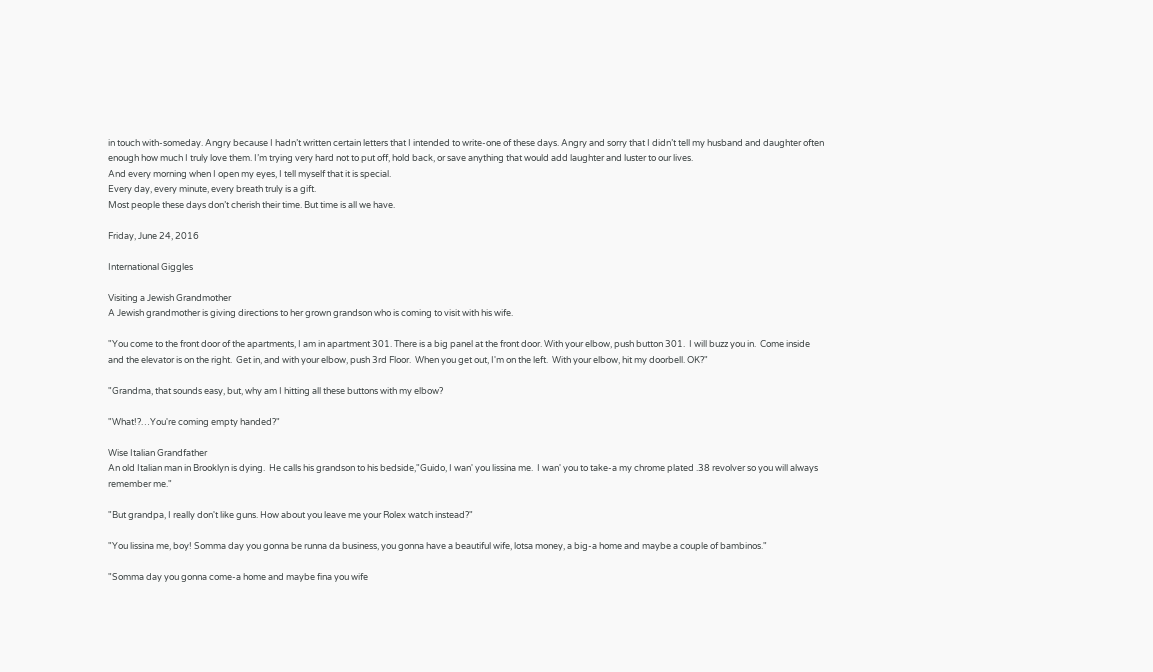in touch with-someday. Angry because I hadn’t written certain letters that I intended to write-one of these days. Angry and sorry that I didn’t tell my husband and daughter often enough how much I truly love them. I’m trying very hard not to put off, hold back, or save anything that would add laughter and luster to our lives.
And every morning when I open my eyes, I tell myself that it is special.
Every day, every minute, every breath truly is a gift.
Most people these days don’t cherish their time. But time is all we have.

Friday, June 24, 2016

International Giggles

Visiting a Jewish Grandmother
A Jewish grandmother is giving directions to her grown grandson who is coming to visit with his wife.

"You come to the front door of the apartments, I am in apartment 301. There is a big panel at the front door. With your elbow, push button 301.  I will buzz you in.  Come inside and the elevator is on the right.  Get in, and with your elbow, push 3rd Floor.  When you get out, I'm on the left.  With your elbow, hit my doorbell. OK?"

"Grandma, that sounds easy, but, why am I hitting all these buttons with my elbow?

"What!?…You're coming empty handed?"

Wise Italian Grandfather
An old Italian man in Brooklyn is dying.  He calls his grandson to his bedside,"Guido, I wan' you lissina me.  I wan' you to take-a my chrome plated .38 revolver so you will always remember me."

"But grandpa, I really don't like guns. How about you leave me your Rolex watch instead?"

"You lissina me, boy! Somma day you gonna be runna da business, you gonna have a beautiful wife, lotsa money, a big-a home and maybe a couple of bambinos."

"Somma day you gonna come-a home and maybe fina you wife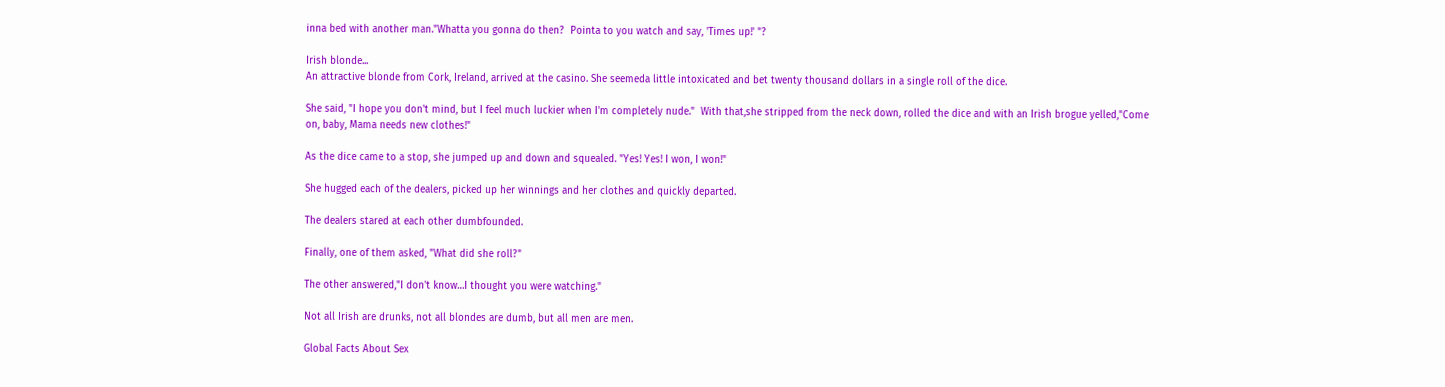inna bed with another man."Whatta you gonna do then?  Pointa to you watch and say, 'Times up!' "?

Irish blonde...
An attractive blonde from Cork, Ireland, arrived at the casino. She seemeda little intoxicated and bet twenty thousand dollars in a single roll of the dice.

She said, "I hope you don't mind, but I feel much luckier when I'm completely nude."  With that,she stripped from the neck down, rolled the dice and with an Irish brogue yelled,"Come on, baby, Mama needs new clothes!"

As the dice came to a stop, she jumped up and down and squealed. "Yes! Yes! I won, I won!"

She hugged each of the dealers, picked up her winnings and her clothes and quickly departed.

The dealers stared at each other dumbfounded.

Finally, one of them asked, "What did she roll?"

The other answered,"I don't know…I thought you were watching."

Not all Irish are drunks, not all blondes are dumb, but all men are men.

Global Facts About Sex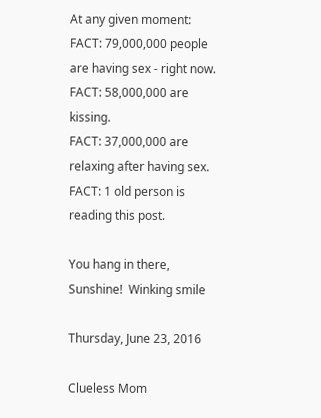At any given moment:
FACT: 79,000,000 people are having sex - right now.
FACT: 58,000,000 are kissing.
FACT: 37,000,000 are relaxing after having sex.
FACT: 1 old person is reading this post.

You hang in there, Sunshine!  Winking smile

Thursday, June 23, 2016

Clueless Mom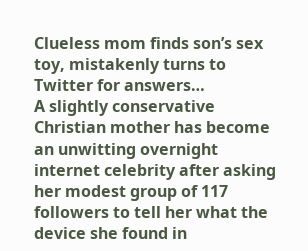Clueless mom finds son’s sex toy, mistakenly turns to Twitter for answers…
A slightly conservative Christian mother has become an unwitting overnight internet celebrity after asking her modest group of 117 followers to tell her what the device she found in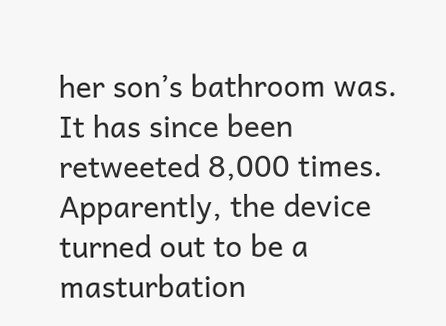her son’s bathroom was. It has since been retweeted 8,000 times.
Apparently, the device turned out to be a masturbation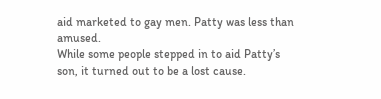aid marketed to gay men. Patty was less than amused.
While some people stepped in to aid Patty’s son, it turned out to be a lost cause.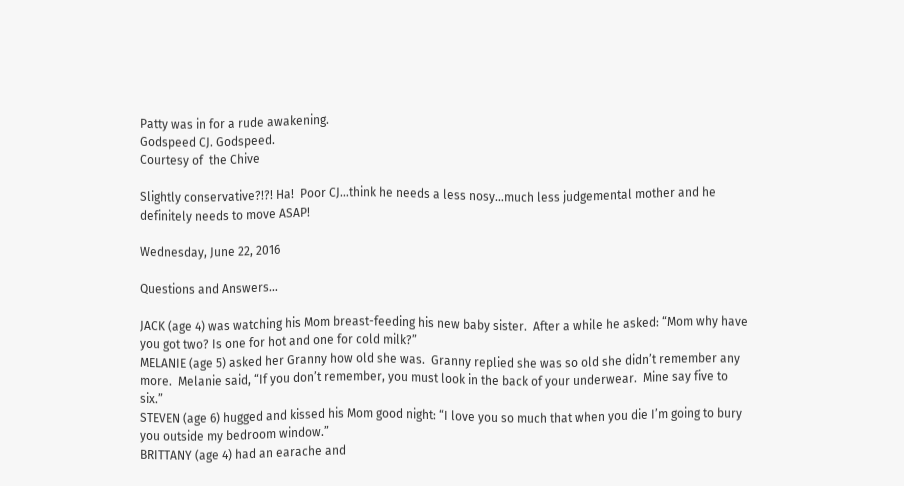Patty was in for a rude awakening.
Godspeed CJ. Godspeed.
Courtesy of  the Chive

Slightly conservative?!?! Ha!  Poor CJ…think he needs a less nosy…much less judgemental mother and he definitely needs to move ASAP!

Wednesday, June 22, 2016

Questions and Answers…

JACK (age 4) was watching his Mom breast-feeding his new baby sister.  After a while he asked: “Mom why have you got two? Is one for hot and one for cold milk?”
MELANIE (age 5) asked her Granny how old she was.  Granny replied she was so old she didn’t remember any more.  Melanie said, “If you don’t remember, you must look in the back of your underwear.  Mine say five to six.”
STEVEN (age 6) hugged and kissed his Mom good night: “I love you so much that when you die I’m going to bury you outside my bedroom window.”
BRITTANY (age 4) had an earache and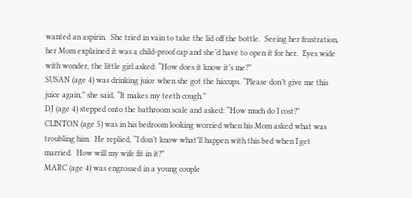wanted an aspirin.  She tried in vain to take the lid off the bottle.  Seeing her frustration, her Mom explained it was a child-proof cap and she’d have to open it for her.  Eyes wide with wonder, the little girl asked: “How does it know it’s me?”
SUSAN (age 4) was drinking juice when she got the hiccups. “Please don’t give me this juice again,” she said, “It makes my teeth cough.”
DJ (age 4) stepped onto the bathroom scale and asked: “How much do I cost?”
CLINTON (age 5) was in his bedroom looking worried when his Mom asked what was troubling him.  He replied, “I don’t know what’ll happen with this bed when I get married.  How will my wife fit in it?”
MARC (age 4) was engrossed in a young couple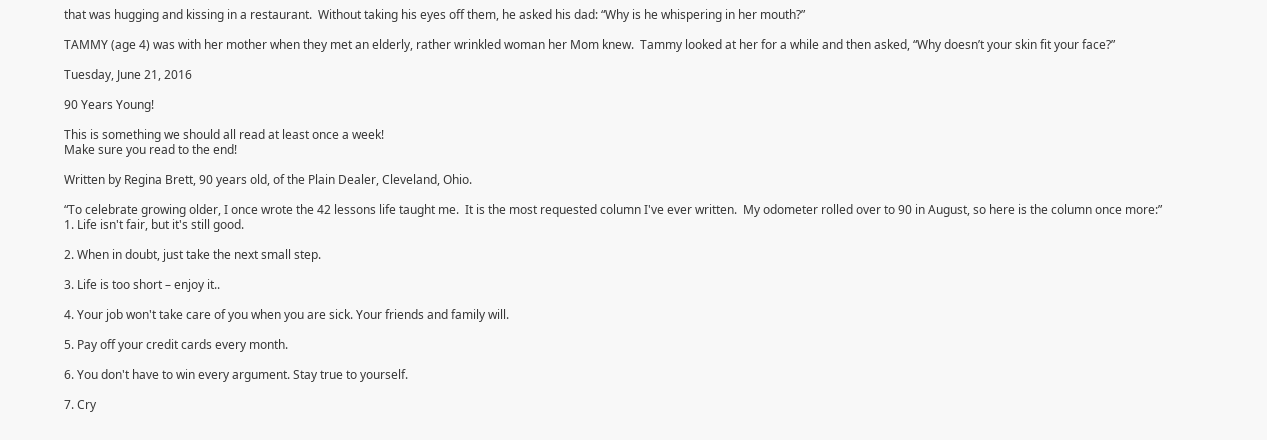that was hugging and kissing in a restaurant.  Without taking his eyes off them, he asked his dad: “Why is he whispering in her mouth?”

TAMMY (age 4) was with her mother when they met an elderly, rather wrinkled woman her Mom knew.  Tammy looked at her for a while and then asked, “Why doesn’t your skin fit your face?”

Tuesday, June 21, 2016

90 Years Young!

This is something we should all read at least once a week!
Make sure you read to the end!

Written by Regina Brett, 90 years old, of the Plain Dealer, Cleveland, Ohio.

“To celebrate growing older, I once wrote the 42 lessons life taught me.  It is the most requested column I've ever written.  My odometer rolled over to 90 in August, so here is the column once more:”
1. Life isn't fair, but it's still good.

2. When in doubt, just take the next small step.

3. Life is too short – enjoy it..

4. Your job won't take care of you when you are sick. Your friends and family will.

5. Pay off your credit cards every month.

6. You don't have to win every argument. Stay true to yourself.

7. Cry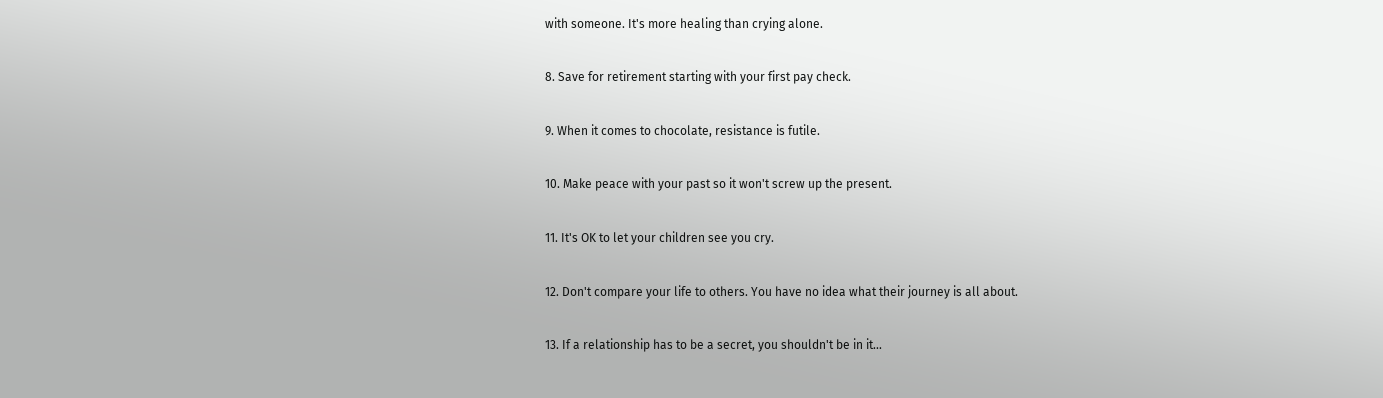with someone. It's more healing than crying alone.

8. Save for retirement starting with your first pay check.

9. When it comes to chocolate, resistance is futile.

10. Make peace with your past so it won't screw up the present.

11. It's OK to let your children see you cry.

12. Don't compare your life to others. You have no idea what their journey is all about.

13. If a relationship has to be a secret, you shouldn't be in it...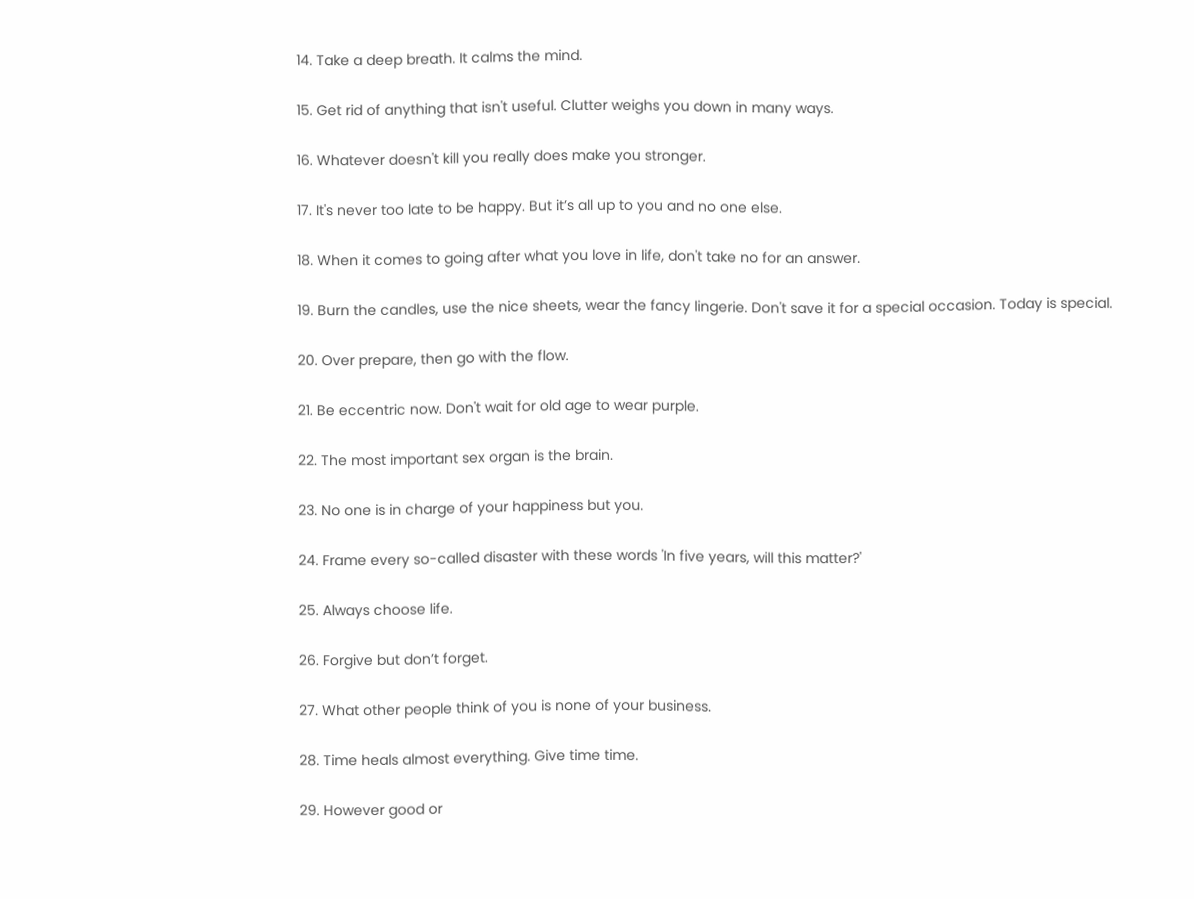14. Take a deep breath. It calms the mind.

15. Get rid of anything that isn't useful. Clutter weighs you down in many ways.

16. Whatever doesn't kill you really does make you stronger.

17. It's never too late to be happy. But it’s all up to you and no one else.

18. When it comes to going after what you love in life, don't take no for an answer.

19. Burn the candles, use the nice sheets, wear the fancy lingerie. Don't save it for a special occasion. Today is special.

20. Over prepare, then go with the flow.

21. Be eccentric now. Don't wait for old age to wear purple.

22. The most important sex organ is the brain.

23. No one is in charge of your happiness but you.

24. Frame every so-called disaster with these words 'In five years, will this matter?'

25. Always choose life.

26. Forgive but don’t forget.

27. What other people think of you is none of your business.

28. Time heals almost everything. Give time time.

29. However good or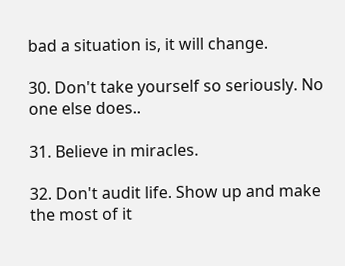bad a situation is, it will change.

30. Don't take yourself so seriously. No one else does..

31. Believe in miracles.

32. Don't audit life. Show up and make the most of it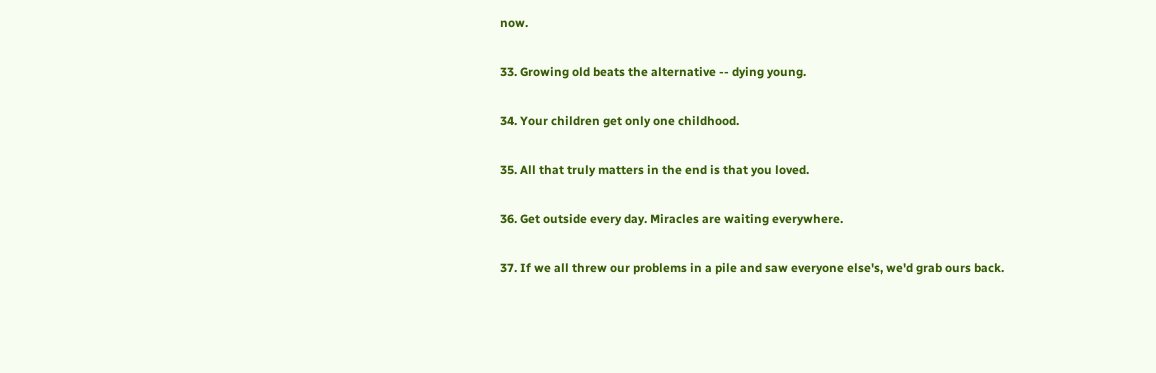now.

33. Growing old beats the alternative -- dying young.

34. Your children get only one childhood.

35. All that truly matters in the end is that you loved.

36. Get outside every day. Miracles are waiting everywhere.

37. If we all threw our problems in a pile and saw everyone else's, we'd grab ours back.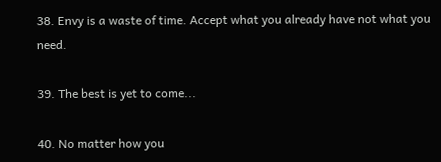38. Envy is a waste of time. Accept what you already have not what you need.

39. The best is yet to come...

40. No matter how you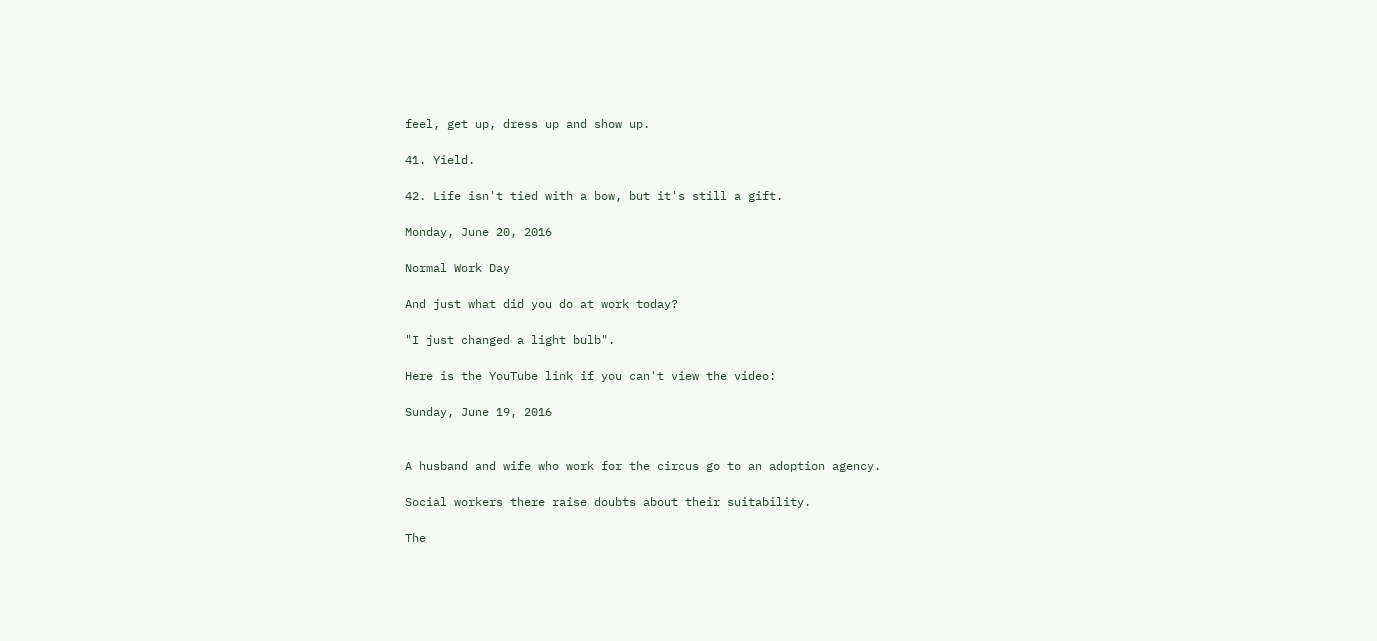feel, get up, dress up and show up.

41. Yield.

42. Life isn't tied with a bow, but it's still a gift.

Monday, June 20, 2016

Normal Work Day

And just what did you do at work today?

"I just changed a light bulb".

Here is the YouTube link if you can't view the video:

Sunday, June 19, 2016


A husband and wife who work for the circus go to an adoption agency.

Social workers there raise doubts about their suitability.

The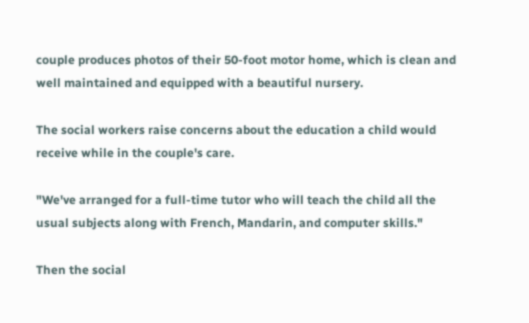couple produces photos of their 50-foot motor home, which is clean and well maintained and equipped with a beautiful nursery.

The social workers raise concerns about the education a child would receive while in the couple's care.

"We've arranged for a full-time tutor who will teach the child all the usual subjects along with French, Mandarin, and computer skills."

Then the social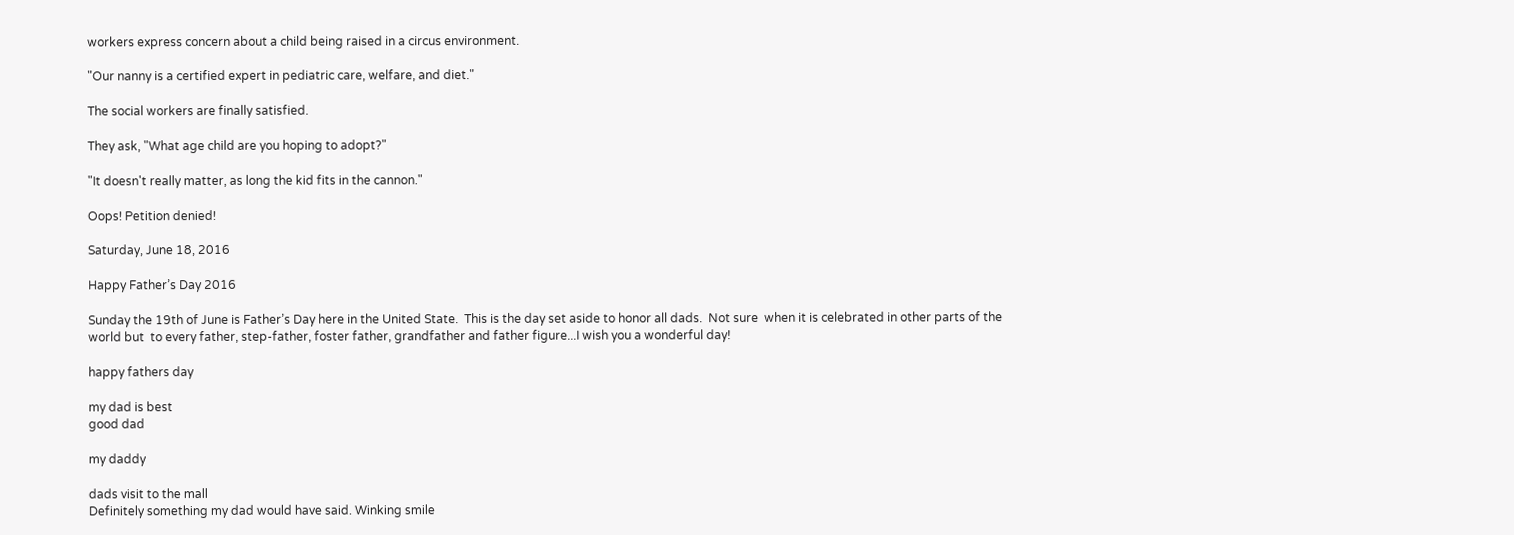workers express concern about a child being raised in a circus environment.

"Our nanny is a certified expert in pediatric care, welfare, and diet."

The social workers are finally satisfied.

They ask, "What age child are you hoping to adopt?"

"It doesn't really matter, as long the kid fits in the cannon."

Oops! Petition denied!

Saturday, June 18, 2016

Happy Father’s Day 2016

Sunday the 19th of June is Father’s Day here in the United State.  This is the day set aside to honor all dads.  Not sure  when it is celebrated in other parts of the world but  to every father, step-father, foster father, grandfather and father figure...I wish you a wonderful day!

happy fathers day

my dad is best
good dad

my daddy

dads visit to the mall
Definitely something my dad would have said. Winking smile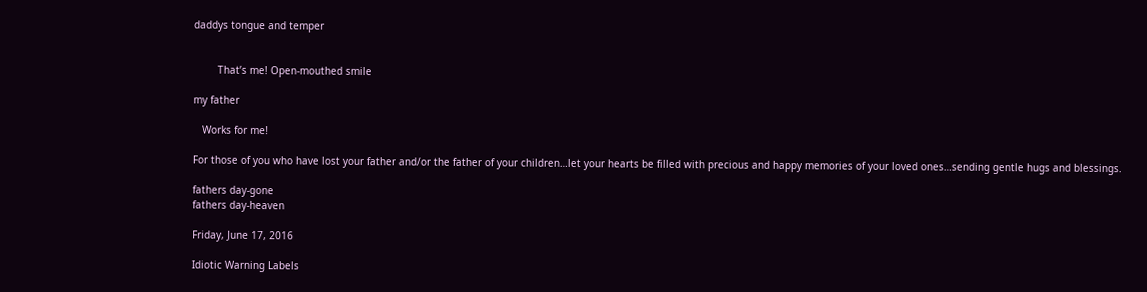daddys tongue and temper


        That’s me! Open-mouthed smile

my father

   Works for me!

For those of you who have lost your father and/or the father of your children…let your hearts be filled with precious and happy memories of your loved ones…sending gentle hugs and blessings.

fathers day-gone
fathers day-heaven

Friday, June 17, 2016

Idiotic Warning Labels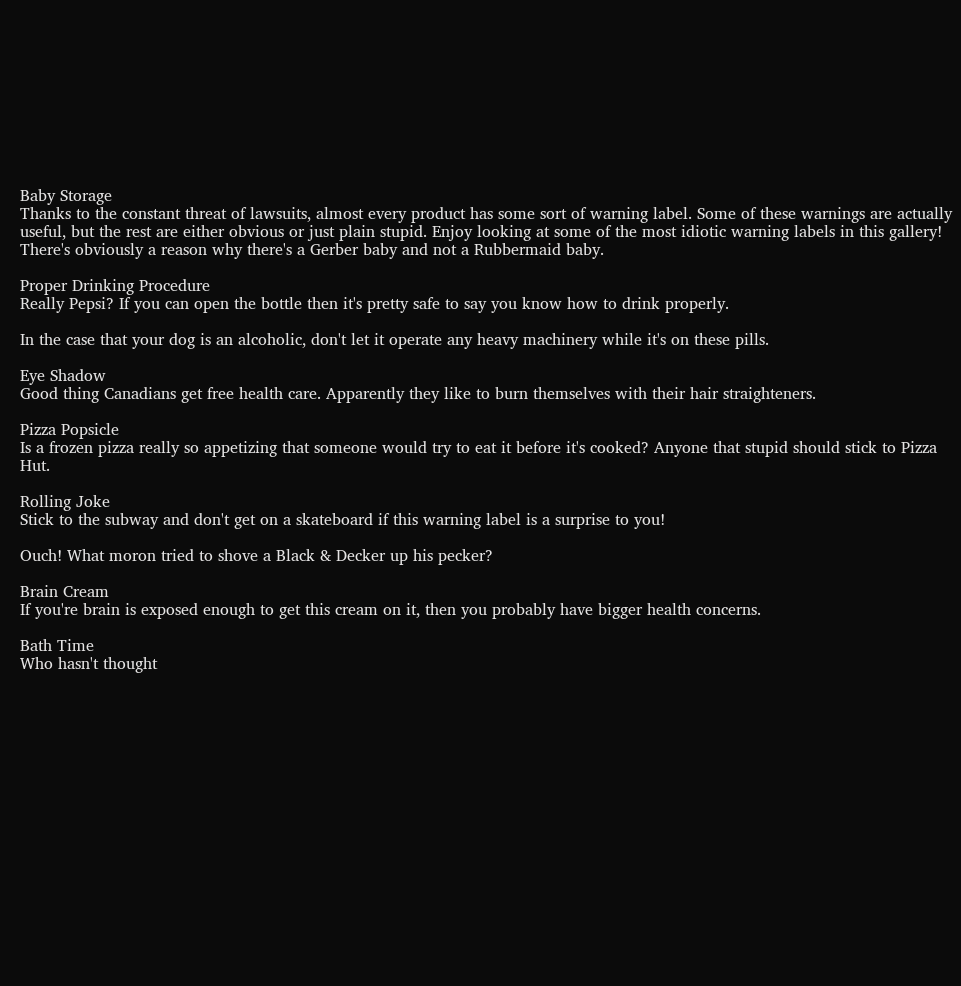Baby Storage
Thanks to the constant threat of lawsuits, almost every product has some sort of warning label. Some of these warnings are actually useful, but the rest are either obvious or just plain stupid. Enjoy looking at some of the most idiotic warning labels in this gallery! There's obviously a reason why there's a Gerber baby and not a Rubbermaid baby.

Proper Drinking Procedure
Really Pepsi? If you can open the bottle then it's pretty safe to say you know how to drink properly.

In the case that your dog is an alcoholic, don't let it operate any heavy machinery while it's on these pills.

Eye Shadow
Good thing Canadians get free health care. Apparently they like to burn themselves with their hair straighteners.

Pizza Popsicle
Is a frozen pizza really so appetizing that someone would try to eat it before it's cooked? Anyone that stupid should stick to Pizza Hut.

Rolling Joke
Stick to the subway and don't get on a skateboard if this warning label is a surprise to you!

Ouch! What moron tried to shove a Black & Decker up his pecker?

Brain Cream
If you're brain is exposed enough to get this cream on it, then you probably have bigger health concerns.

Bath Time
Who hasn't thought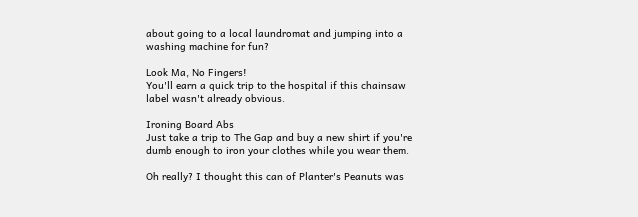about going to a local laundromat and jumping into a washing machine for fun?

Look Ma, No Fingers!
You'll earn a quick trip to the hospital if this chainsaw label wasn't already obvious.

Ironing Board Abs
Just take a trip to The Gap and buy a new shirt if you're dumb enough to iron your clothes while you wear them.

Oh really? I thought this can of Planter's Peanuts was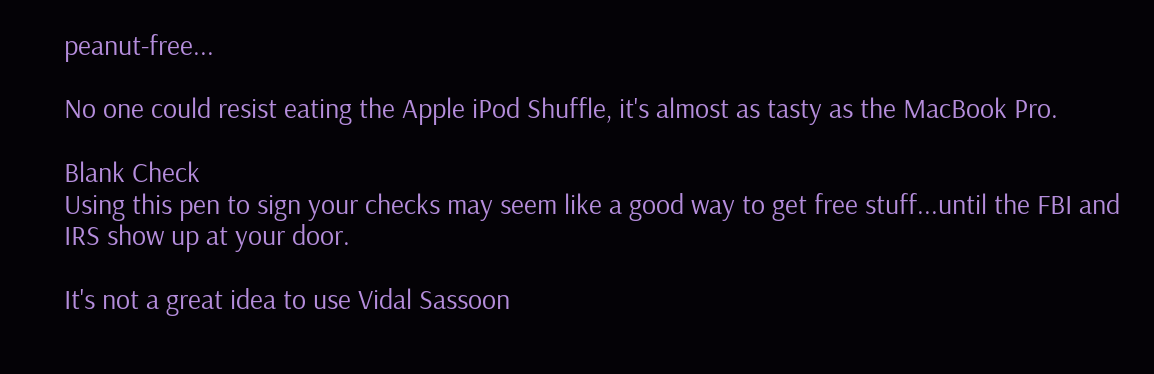peanut-free...

No one could resist eating the Apple iPod Shuffle, it's almost as tasty as the MacBook Pro.

Blank Check
Using this pen to sign your checks may seem like a good way to get free stuff...until the FBI and IRS show up at your door.

It's not a great idea to use Vidal Sassoon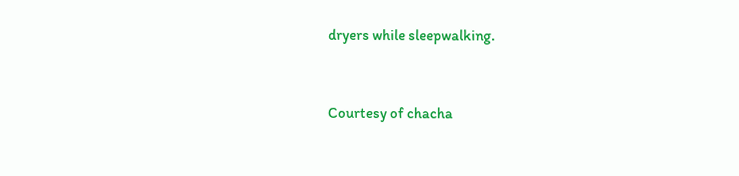dryers while sleepwalking.


Courtesy of chacha